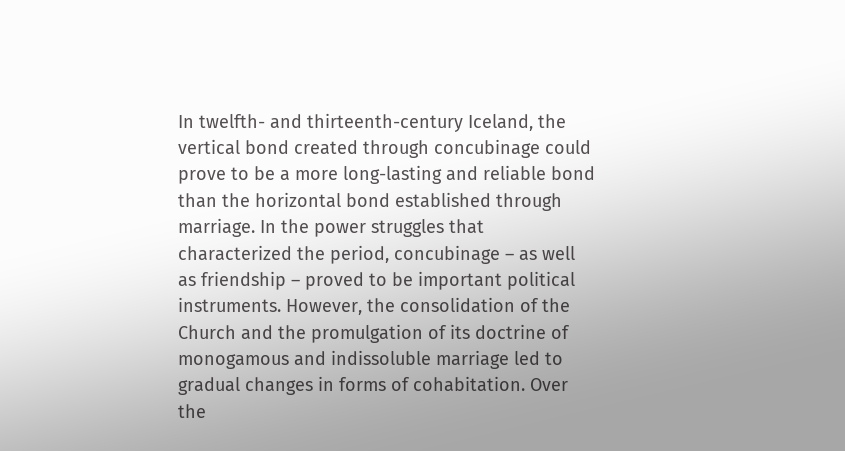In twelfth- and thirteenth-century Iceland, the vertical bond created through concubinage could prove to be a more long-lasting and reliable bond than the horizontal bond established through marriage. In the power struggles that characterized the period, concubinage – as well as friendship – proved to be important political instruments. However, the consolidation of the Church and the promulgation of its doctrine of monogamous and indissoluble marriage led to gradual changes in forms of cohabitation. Over the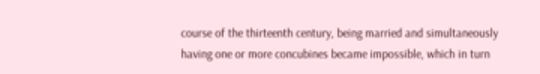course of the thirteenth century, being married and simultaneously having one or more concubines became impossible, which in turn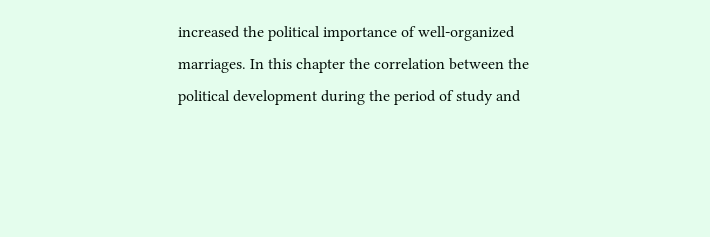increased the political importance of well-organized marriages. In this chapter the correlation between the political development during the period of study and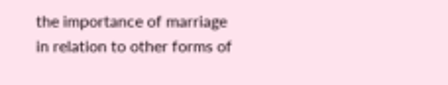the importance of marriage in relation to other forms of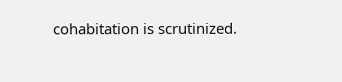cohabitation is scrutinized.